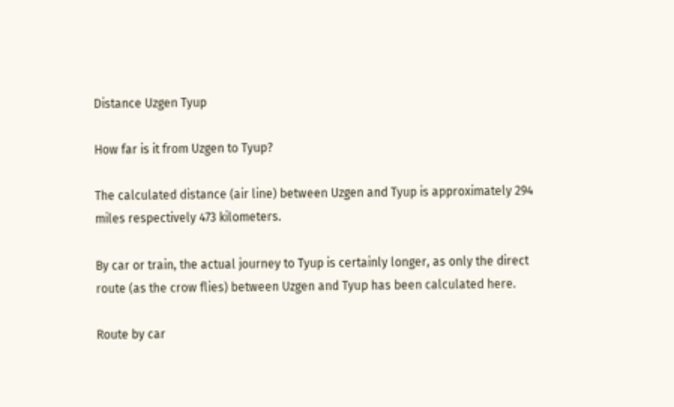Distance Uzgen Tyup

How far is it from Uzgen to Tyup?

The calculated distance (air line) between Uzgen and Tyup is approximately 294 miles respectively 473 kilometers.

By car or train, the actual journey to Tyup is certainly longer, as only the direct route (as the crow flies) between Uzgen and Tyup has been calculated here.

Route by car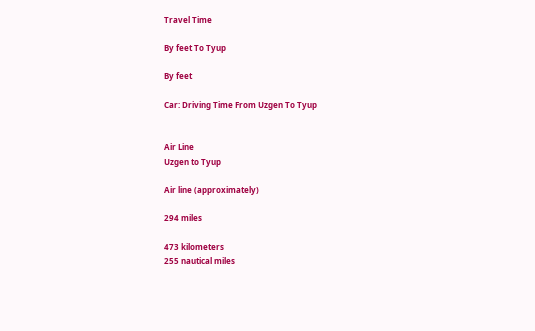Travel Time

By feet To Tyup

By feet

Car: Driving Time From Uzgen To Tyup


Air Line
Uzgen to Tyup

Air line (approximately)

294 miles

473 kilometers
255 nautical miles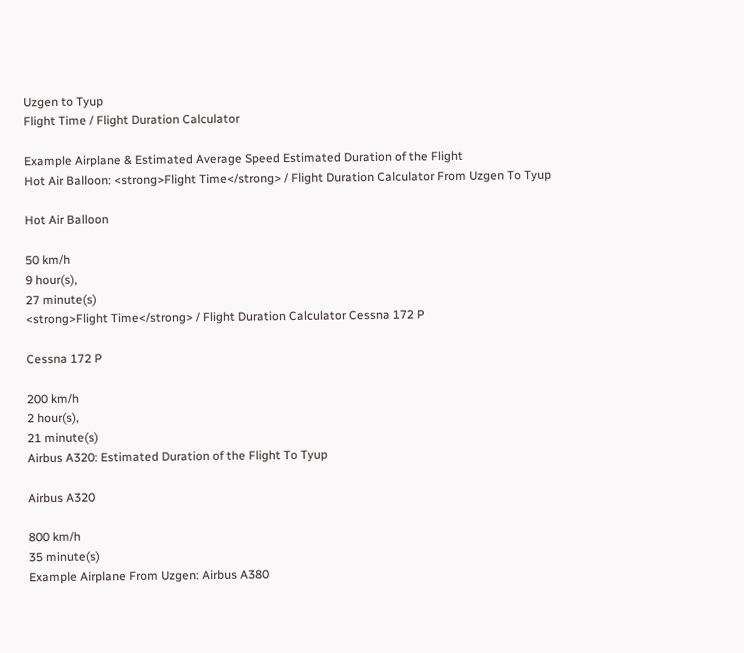Uzgen to Tyup
Flight Time / Flight Duration Calculator

Example Airplane & Estimated Average Speed Estimated Duration of the Flight
Hot Air Balloon: <strong>Flight Time</strong> / Flight Duration Calculator From Uzgen To Tyup

Hot Air Balloon

50 km/h
9 hour(s),
27 minute(s)
<strong>Flight Time</strong> / Flight Duration Calculator Cessna 172 P

Cessna 172 P

200 km/h
2 hour(s),
21 minute(s)
Airbus A320: Estimated Duration of the Flight To Tyup

Airbus A320

800 km/h
35 minute(s)
Example Airplane From Uzgen: Airbus A380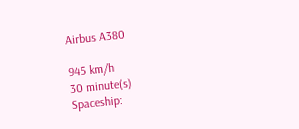Airbus A380

945 km/h
30 minute(s)
Spaceship: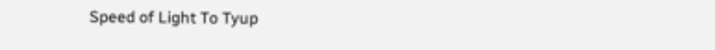Speed of Light To Tyup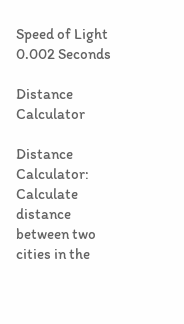Speed of Light
0.002 Seconds

Distance Calculator

Distance Calculator: Calculate distance between two cities in the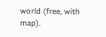world (free, with map).